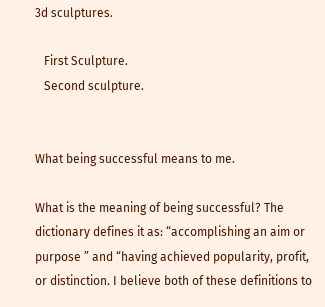3d sculptures.

   First Sculpture.
   Second sculpture.


What being successful means to me.

What is the meaning of being successful? The dictionary defines it as: “accomplishing an aim or purpose ” and “having achieved popularity, profit, or distinction. I believe both of these definitions to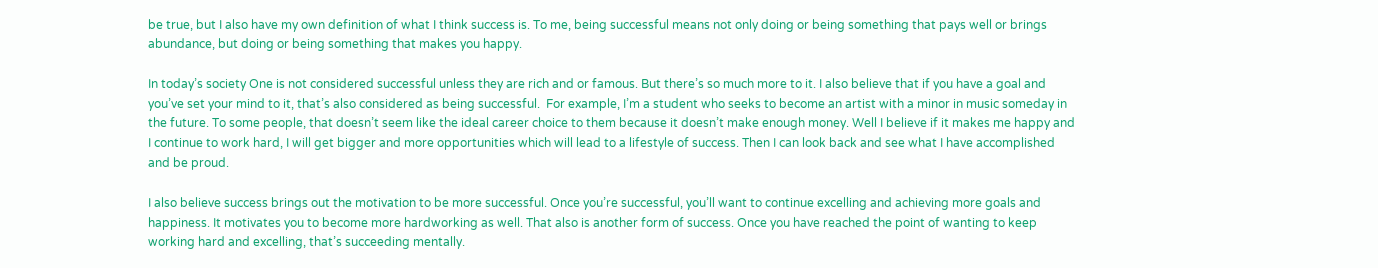be true, but I also have my own definition of what I think success is. To me, being successful means not only doing or being something that pays well or brings abundance, but doing or being something that makes you happy.

In today’s society One is not considered successful unless they are rich and or famous. But there’s so much more to it. I also believe that if you have a goal and you’ve set your mind to it, that’s also considered as being successful.  For example, I’m a student who seeks to become an artist with a minor in music someday in the future. To some people, that doesn’t seem like the ideal career choice to them because it doesn’t make enough money. Well I believe if it makes me happy and I continue to work hard, I will get bigger and more opportunities which will lead to a lifestyle of success. Then I can look back and see what I have accomplished and be proud.

I also believe success brings out the motivation to be more successful. Once you’re successful, you’ll want to continue excelling and achieving more goals and happiness. It motivates you to become more hardworking as well. That also is another form of success. Once you have reached the point of wanting to keep working hard and excelling, that’s succeeding mentally.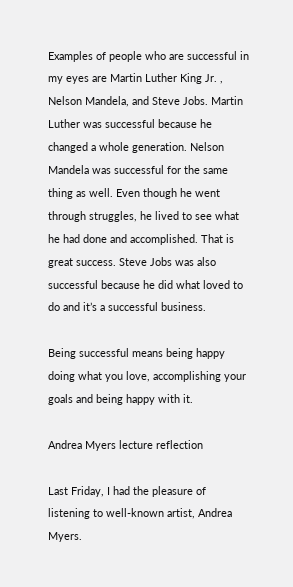Examples of people who are successful in my eyes are Martin Luther King Jr. , Nelson Mandela, and Steve Jobs. Martin Luther was successful because he changed a whole generation. Nelson Mandela was successful for the same thing as well. Even though he went through struggles, he lived to see what he had done and accomplished. That is great success. Steve Jobs was also successful because he did what loved to do and it’s a successful business.

Being successful means being happy doing what you love, accomplishing your goals and being happy with it.

Andrea Myers lecture reflection

Last Friday, I had the pleasure of listening to well-known artist, Andrea Myers.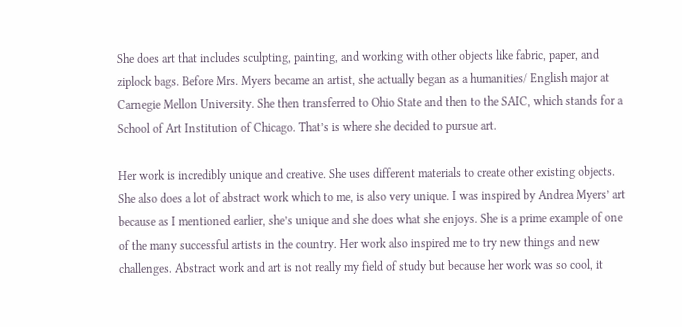She does art that includes sculpting, painting, and working with other objects like fabric, paper, and ziplock bags. Before Mrs. Myers became an artist, she actually began as a humanities/ English major at Carnegie Mellon University. She then transferred to Ohio State and then to the SAIC, which stands for a School of Art Institution of Chicago. That’s is where she decided to pursue art.

Her work is incredibly unique and creative. She uses different materials to create other existing objects. She also does a lot of abstract work which to me, is also very unique. I was inspired by Andrea Myers’ art because as I mentioned earlier, she’s unique and she does what she enjoys. She is a prime example of one of the many successful artists in the country. Her work also inspired me to try new things and new challenges. Abstract work and art is not really my field of study but because her work was so cool, it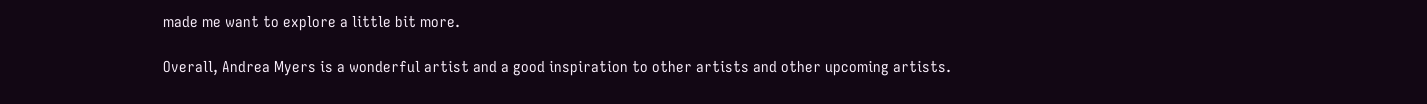made me want to explore a little bit more.

Overall, Andrea Myers is a wonderful artist and a good inspiration to other artists and other upcoming artists.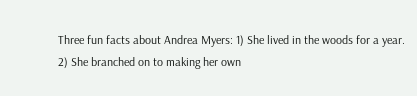Three fun facts about Andrea Myers: 1) She lived in the woods for a year. 2) She branched on to making her own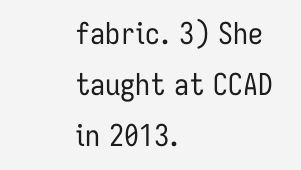fabric. 3) She taught at CCAD in 2013.